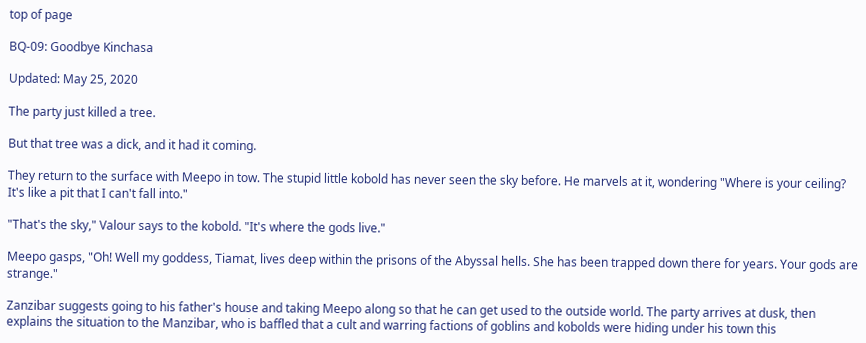top of page

BQ-09: Goodbye Kinchasa

Updated: May 25, 2020

The party just killed a tree.

But that tree was a dick, and it had it coming.

They return to the surface with Meepo in tow. The stupid little kobold has never seen the sky before. He marvels at it, wondering "Where is your ceiling? It's like a pit that I can't fall into."

"That's the sky," Valour says to the kobold. "It's where the gods live."

Meepo gasps, "Oh! Well my goddess, Tiamat, lives deep within the prisons of the Abyssal hells. She has been trapped down there for years. Your gods are strange."

Zanzibar suggests going to his father's house and taking Meepo along so that he can get used to the outside world. The party arrives at dusk, then explains the situation to the Manzibar, who is baffled that a cult and warring factions of goblins and kobolds were hiding under his town this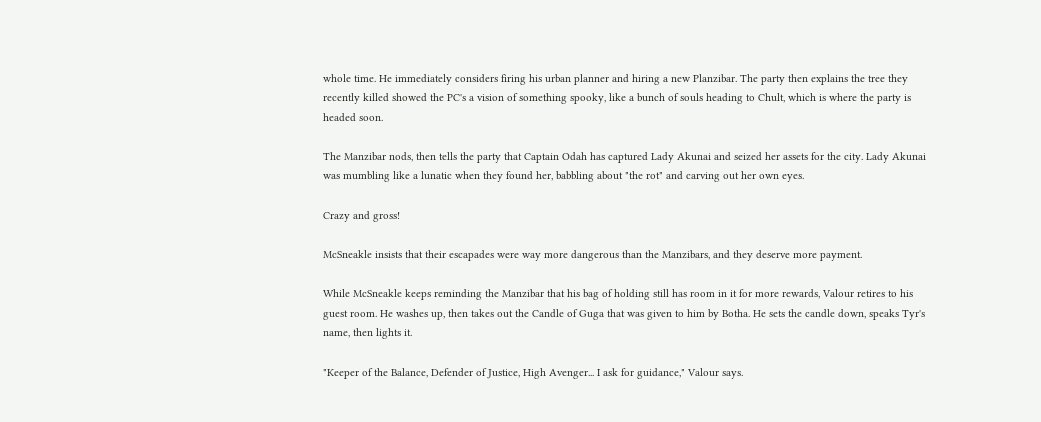whole time. He immediately considers firing his urban planner and hiring a new Planzibar. The party then explains the tree they recently killed showed the PC's a vision of something spooky, like a bunch of souls heading to Chult, which is where the party is headed soon.

The Manzibar nods, then tells the party that Captain Odah has captured Lady Akunai and seized her assets for the city. Lady Akunai was mumbling like a lunatic when they found her, babbling about "the rot" and carving out her own eyes.

Crazy and gross!

McSneakle insists that their escapades were way more dangerous than the Manzibars, and they deserve more payment.

While McSneakle keeps reminding the Manzibar that his bag of holding still has room in it for more rewards, Valour retires to his guest room. He washes up, then takes out the Candle of Guga that was given to him by Botha. He sets the candle down, speaks Tyr's name, then lights it.

"Keeper of the Balance, Defender of Justice, High Avenger... I ask for guidance," Valour says.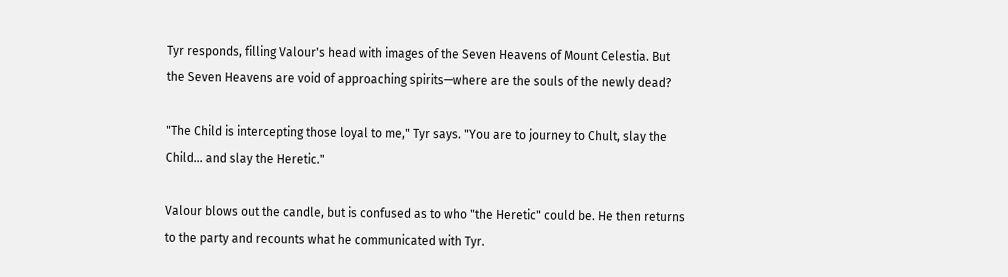Tyr responds, filling Valour's head with images of the Seven Heavens of Mount Celestia. But the Seven Heavens are void of approaching spirits—where are the souls of the newly dead?

"The Child is intercepting those loyal to me," Tyr says. "You are to journey to Chult, slay the Child... and slay the Heretic."

Valour blows out the candle, but is confused as to who "the Heretic" could be. He then returns to the party and recounts what he communicated with Tyr.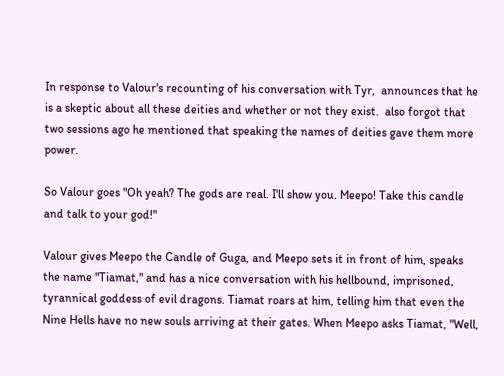In response to Valour's recounting of his conversation with Tyr,  announces that he is a skeptic about all these deities and whether or not they exist.  also forgot that two sessions ago he mentioned that speaking the names of deities gave them more power.

So Valour goes "Oh yeah? The gods are real. I'll show you. Meepo! Take this candle and talk to your god!"

Valour gives Meepo the Candle of Guga, and Meepo sets it in front of him, speaks the name "Tiamat," and has a nice conversation with his hellbound, imprisoned, tyrannical goddess of evil dragons. Tiamat roars at him, telling him that even the Nine Hells have no new souls arriving at their gates. When Meepo asks Tiamat, "Well,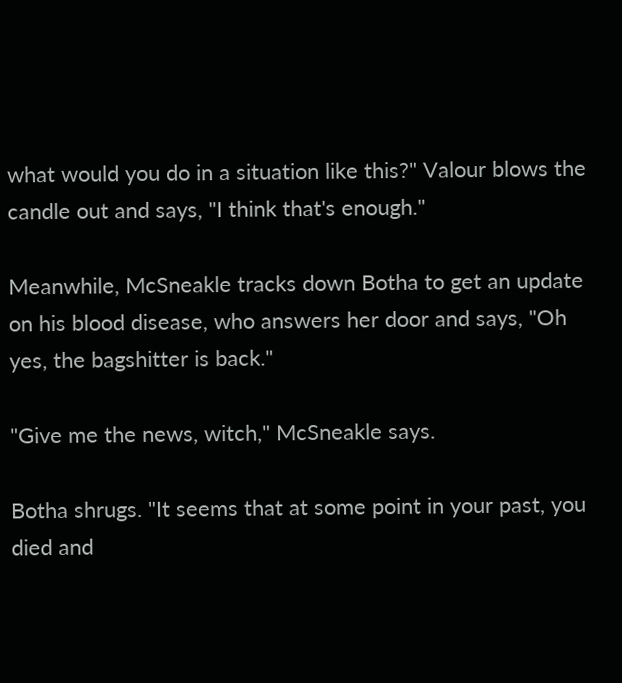what would you do in a situation like this?" Valour blows the candle out and says, "I think that's enough."

Meanwhile, McSneakle tracks down Botha to get an update on his blood disease, who answers her door and says, "Oh yes, the bagshitter is back."

"Give me the news, witch," McSneakle says.

Botha shrugs. "It seems that at some point in your past, you died and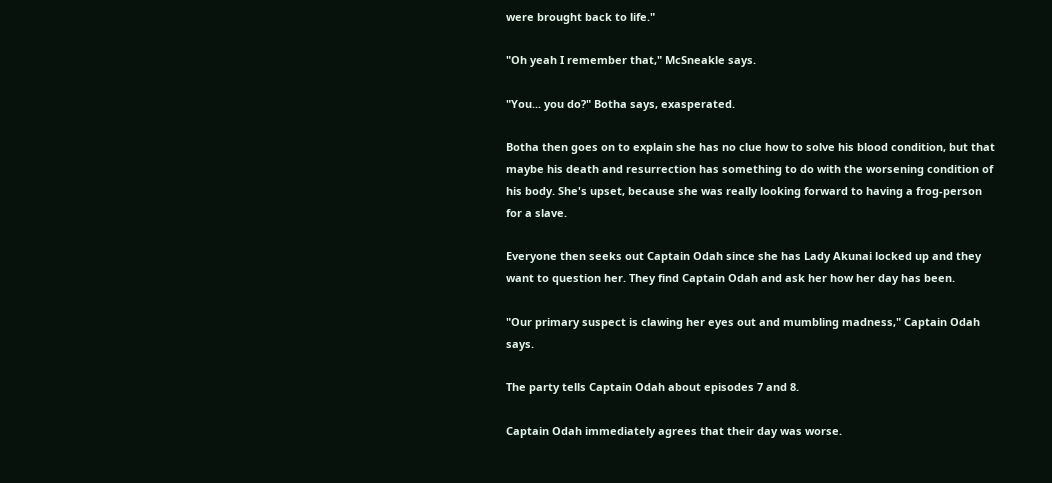were brought back to life."

"Oh yeah I remember that," McSneakle says.

"You... you do?" Botha says, exasperated.

Botha then goes on to explain she has no clue how to solve his blood condition, but that maybe his death and resurrection has something to do with the worsening condition of his body. She's upset, because she was really looking forward to having a frog-person for a slave.

Everyone then seeks out Captain Odah since she has Lady Akunai locked up and they want to question her. They find Captain Odah and ask her how her day has been.

"Our primary suspect is clawing her eyes out and mumbling madness," Captain Odah says.

The party tells Captain Odah about episodes 7 and 8.

Captain Odah immediately agrees that their day was worse.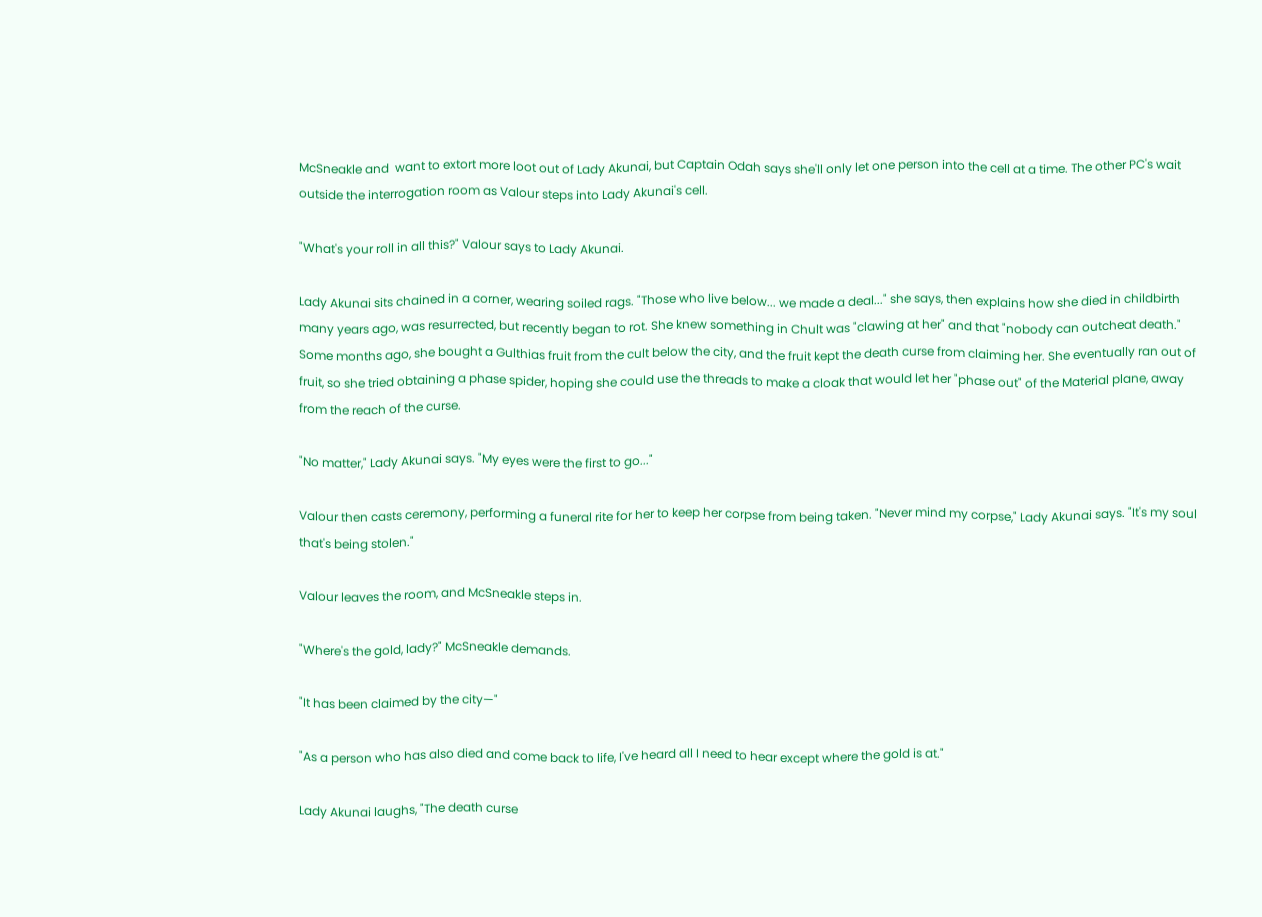McSneakle and  want to extort more loot out of Lady Akunai, but Captain Odah says she'll only let one person into the cell at a time. The other PC's wait outside the interrogation room as Valour steps into Lady Akunai's cell.

"What's your roll in all this?" Valour says to Lady Akunai.

Lady Akunai sits chained in a corner, wearing soiled rags. "Those who live below... we made a deal..." she says, then explains how she died in childbirth many years ago, was resurrected, but recently began to rot. She knew something in Chult was "clawing at her" and that "nobody can outcheat death." Some months ago, she bought a Gulthias fruit from the cult below the city, and the fruit kept the death curse from claiming her. She eventually ran out of fruit, so she tried obtaining a phase spider, hoping she could use the threads to make a cloak that would let her "phase out" of the Material plane, away from the reach of the curse.

"No matter," Lady Akunai says. "My eyes were the first to go..."

Valour then casts ceremony, performing a funeral rite for her to keep her corpse from being taken. "Never mind my corpse," Lady Akunai says. "It's my soul that's being stolen."

Valour leaves the room, and McSneakle steps in.

"Where's the gold, lady?" McSneakle demands.

"It has been claimed by the city—"

"As a person who has also died and come back to life, I've heard all I need to hear except where the gold is at."

Lady Akunai laughs, "The death curse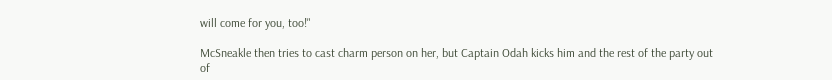will come for you, too!"

McSneakle then tries to cast charm person on her, but Captain Odah kicks him and the rest of the party out of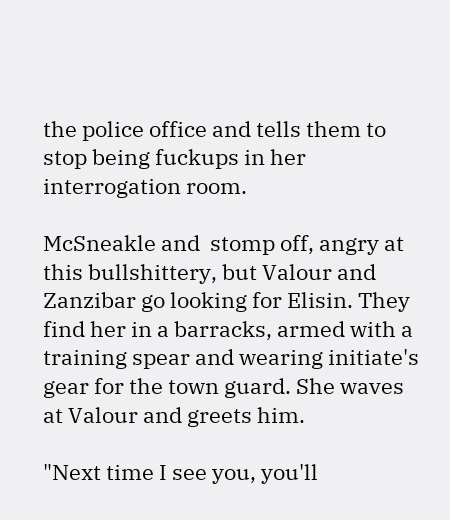the police office and tells them to stop being fuckups in her interrogation room.

McSneakle and  stomp off, angry at this bullshittery, but Valour and Zanzibar go looking for Elisin. They find her in a barracks, armed with a training spear and wearing initiate's gear for the town guard. She waves at Valour and greets him.

"Next time I see you, you'll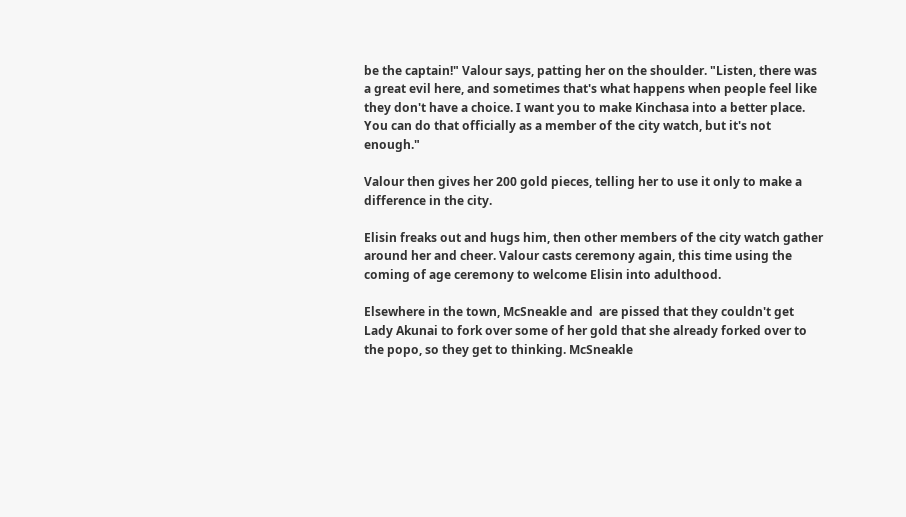be the captain!" Valour says, patting her on the shoulder. "Listen, there was a great evil here, and sometimes that's what happens when people feel like they don't have a choice. I want you to make Kinchasa into a better place. You can do that officially as a member of the city watch, but it's not enough."

Valour then gives her 200 gold pieces, telling her to use it only to make a difference in the city.

Elisin freaks out and hugs him, then other members of the city watch gather around her and cheer. Valour casts ceremony again, this time using the coming of age ceremony to welcome Elisin into adulthood.

Elsewhere in the town, McSneakle and  are pissed that they couldn't get Lady Akunai to fork over some of her gold that she already forked over to the popo, so they get to thinking. McSneakle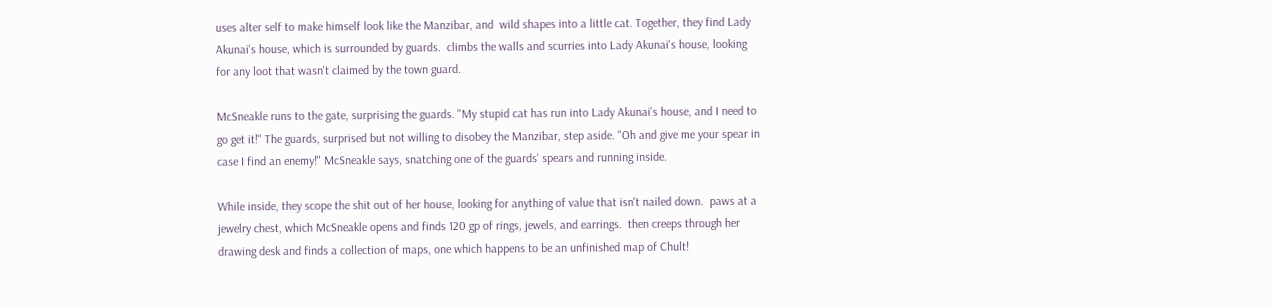uses alter self to make himself look like the Manzibar, and  wild shapes into a little cat. Together, they find Lady Akunai's house, which is surrounded by guards.  climbs the walls and scurries into Lady Akunai's house, looking for any loot that wasn't claimed by the town guard.

McSneakle runs to the gate, surprising the guards. "My stupid cat has run into Lady Akunai's house, and I need to go get it!" The guards, surprised but not willing to disobey the Manzibar, step aside. "Oh and give me your spear in case I find an enemy!" McSneakle says, snatching one of the guards' spears and running inside.

While inside, they scope the shit out of her house, looking for anything of value that isn't nailed down.  paws at a jewelry chest, which McSneakle opens and finds 120 gp of rings, jewels, and earrings.  then creeps through her drawing desk and finds a collection of maps, one which happens to be an unfinished map of Chult!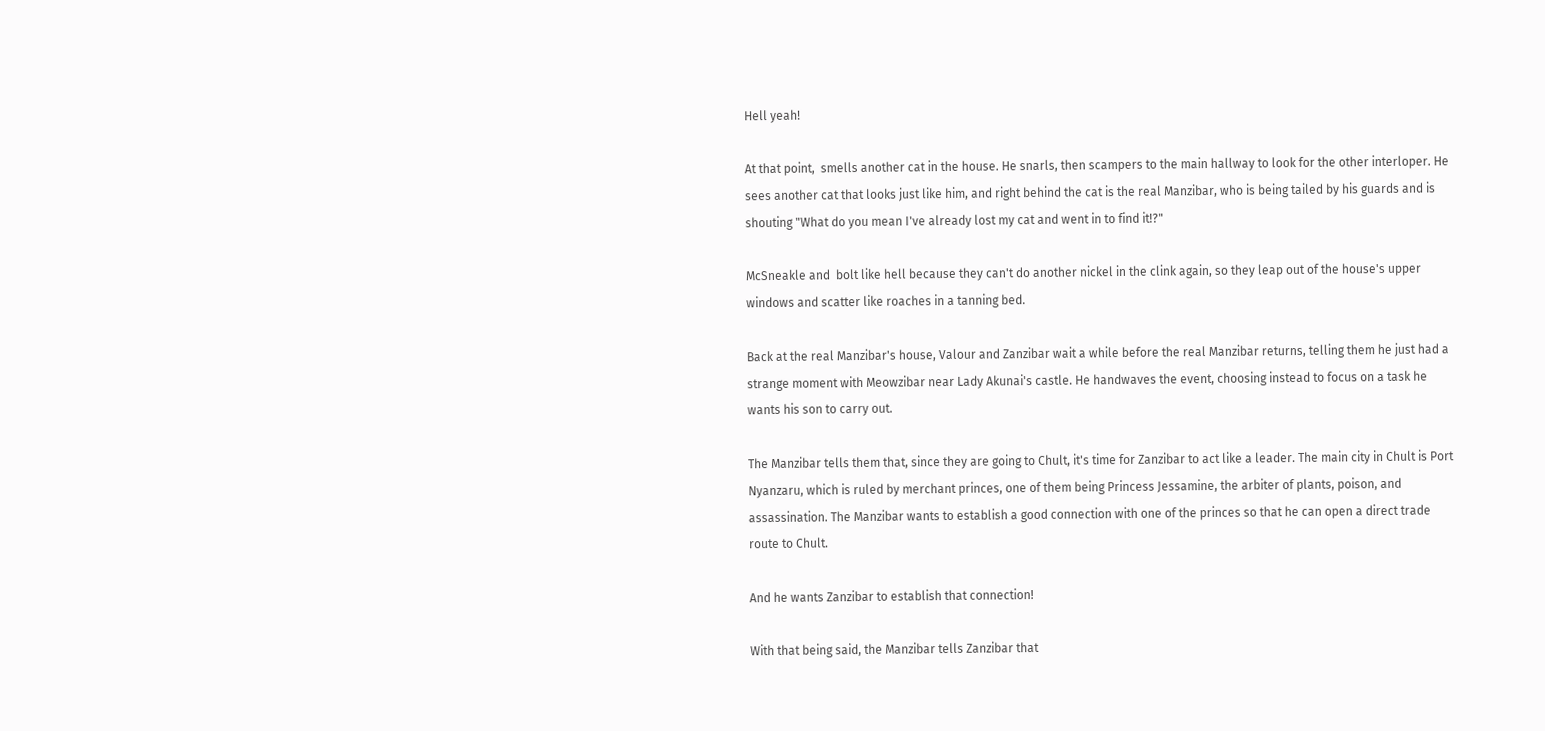Hell yeah!

At that point,  smells another cat in the house. He snarls, then scampers to the main hallway to look for the other interloper. He sees another cat that looks just like him, and right behind the cat is the real Manzibar, who is being tailed by his guards and is shouting "What do you mean I've already lost my cat and went in to find it!?"

McSneakle and  bolt like hell because they can't do another nickel in the clink again, so they leap out of the house's upper windows and scatter like roaches in a tanning bed.

Back at the real Manzibar's house, Valour and Zanzibar wait a while before the real Manzibar returns, telling them he just had a strange moment with Meowzibar near Lady Akunai's castle. He handwaves the event, choosing instead to focus on a task he wants his son to carry out.

The Manzibar tells them that, since they are going to Chult, it's time for Zanzibar to act like a leader. The main city in Chult is Port Nyanzaru, which is ruled by merchant princes, one of them being Princess Jessamine, the arbiter of plants, poison, and assassination. The Manzibar wants to establish a good connection with one of the princes so that he can open a direct trade route to Chult.

And he wants Zanzibar to establish that connection!

With that being said, the Manzibar tells Zanzibar that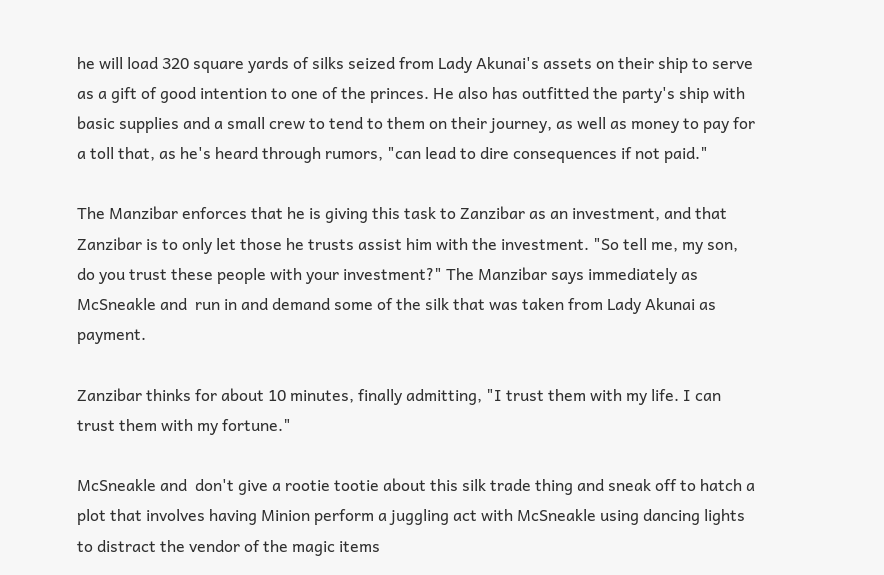he will load 320 square yards of silks seized from Lady Akunai's assets on their ship to serve as a gift of good intention to one of the princes. He also has outfitted the party's ship with basic supplies and a small crew to tend to them on their journey, as well as money to pay for a toll that, as he's heard through rumors, "can lead to dire consequences if not paid."

The Manzibar enforces that he is giving this task to Zanzibar as an investment, and that Zanzibar is to only let those he trusts assist him with the investment. "So tell me, my son, do you trust these people with your investment?" The Manzibar says immediately as McSneakle and  run in and demand some of the silk that was taken from Lady Akunai as payment.

Zanzibar thinks for about 10 minutes, finally admitting, "I trust them with my life. I can trust them with my fortune."

McSneakle and  don't give a rootie tootie about this silk trade thing and sneak off to hatch a plot that involves having Minion perform a juggling act with McSneakle using dancing lights to distract the vendor of the magic items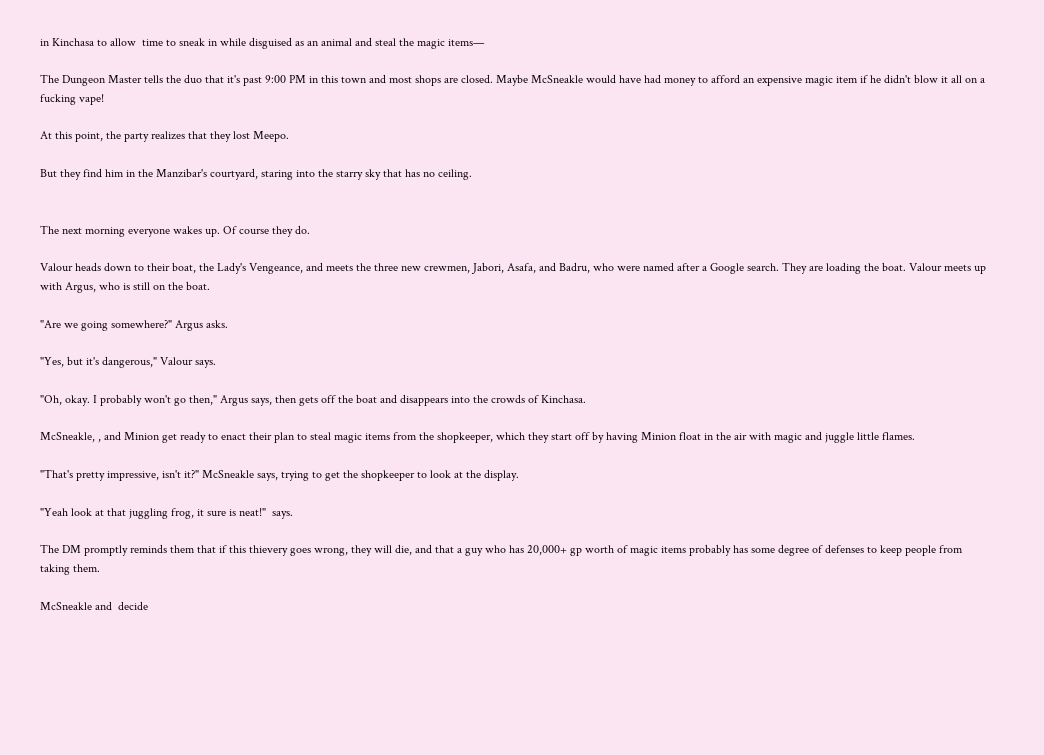in Kinchasa to allow  time to sneak in while disguised as an animal and steal the magic items—

The Dungeon Master tells the duo that it's past 9:00 PM in this town and most shops are closed. Maybe McSneakle would have had money to afford an expensive magic item if he didn't blow it all on a fucking vape!

At this point, the party realizes that they lost Meepo.

But they find him in the Manzibar's courtyard, staring into the starry sky that has no ceiling.


The next morning everyone wakes up. Of course they do.

Valour heads down to their boat, the Lady's Vengeance, and meets the three new crewmen, Jabori, Asafa, and Badru, who were named after a Google search. They are loading the boat. Valour meets up with Argus, who is still on the boat.

"Are we going somewhere?" Argus asks.

"Yes, but it's dangerous," Valour says.

"Oh, okay. I probably won't go then," Argus says, then gets off the boat and disappears into the crowds of Kinchasa.

McSneakle, , and Minion get ready to enact their plan to steal magic items from the shopkeeper, which they start off by having Minion float in the air with magic and juggle little flames.

"That's pretty impressive, isn't it?" McSneakle says, trying to get the shopkeeper to look at the display.

"Yeah look at that juggling frog, it sure is neat!"  says.

The DM promptly reminds them that if this thievery goes wrong, they will die, and that a guy who has 20,000+ gp worth of magic items probably has some degree of defenses to keep people from taking them.

McSneakle and  decide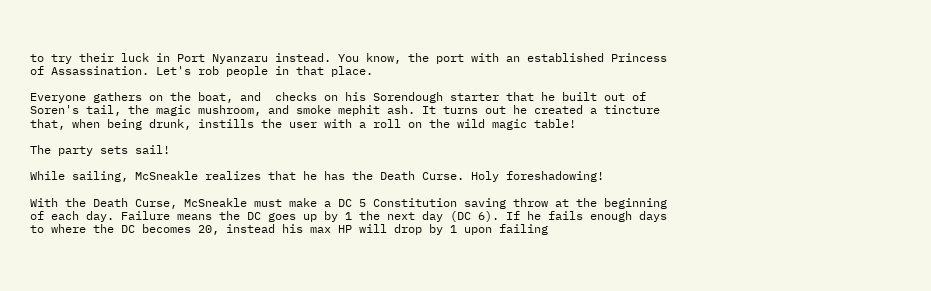to try their luck in Port Nyanzaru instead. You know, the port with an established Princess of Assassination. Let's rob people in that place.

Everyone gathers on the boat, and  checks on his Sorendough starter that he built out of Soren's tail, the magic mushroom, and smoke mephit ash. It turns out he created a tincture that, when being drunk, instills the user with a roll on the wild magic table!

The party sets sail!

While sailing, McSneakle realizes that he has the Death Curse. Holy foreshadowing!

With the Death Curse, McSneakle must make a DC 5 Constitution saving throw at the beginning of each day. Failure means the DC goes up by 1 the next day (DC 6). If he fails enough days to where the DC becomes 20, instead his max HP will drop by 1 upon failing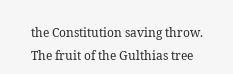the Constitution saving throw. The fruit of the Gulthias tree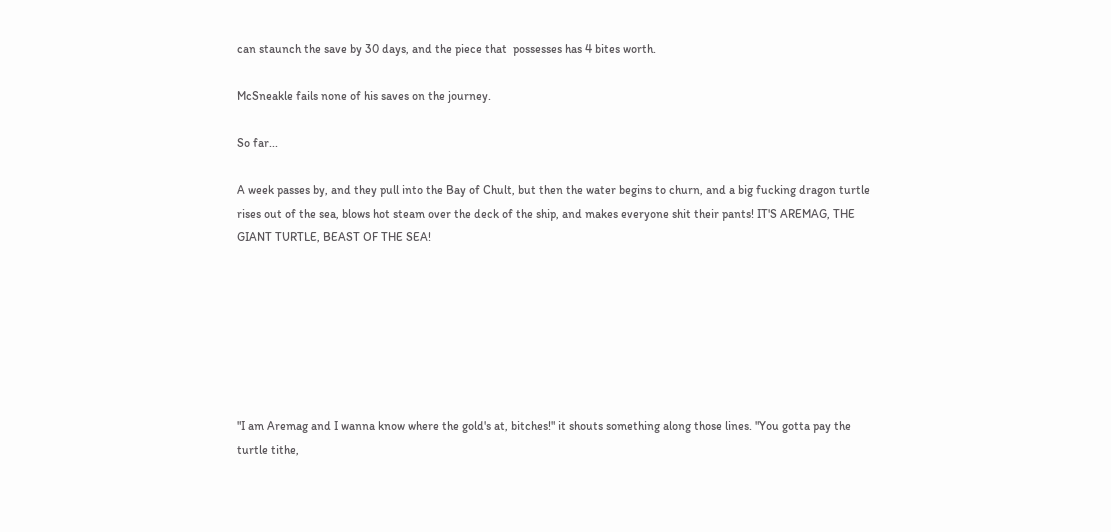can staunch the save by 30 days, and the piece that  possesses has 4 bites worth.

McSneakle fails none of his saves on the journey.

So far...

A week passes by, and they pull into the Bay of Chult, but then the water begins to churn, and a big fucking dragon turtle rises out of the sea, blows hot steam over the deck of the ship, and makes everyone shit their pants! IT'S AREMAG, THE GIANT TURTLE, BEAST OF THE SEA!







"I am Aremag and I wanna know where the gold's at, bitches!" it shouts something along those lines. "You gotta pay the turtle tithe,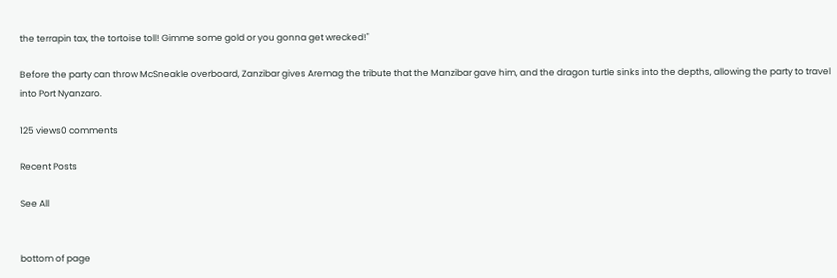the terrapin tax, the tortoise toll! Gimme some gold or you gonna get wrecked!"

Before the party can throw McSneakle overboard, Zanzibar gives Aremag the tribute that the Manzibar gave him, and the dragon turtle sinks into the depths, allowing the party to travel into Port Nyanzaro.

125 views0 comments

Recent Posts

See All


bottom of page